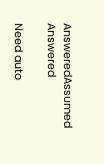AnsweredAssumed Answered

Need auto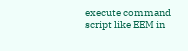execute command script like EEM in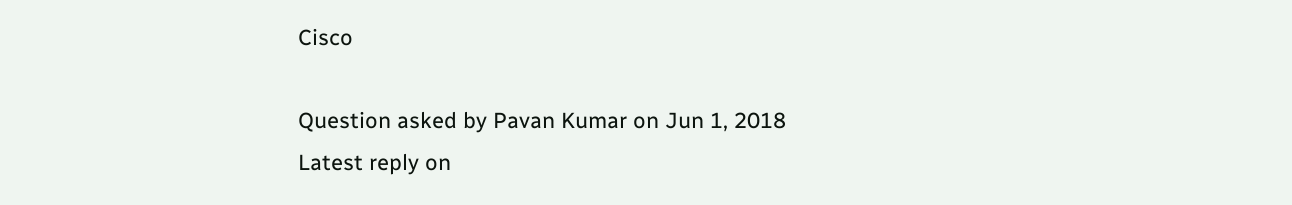Cisco

Question asked by Pavan Kumar on Jun 1, 2018
Latest reply on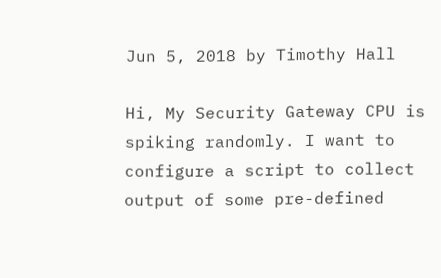Jun 5, 2018 by Timothy Hall

Hi, My Security Gateway CPU is spiking randomly. I want to configure a script to collect output of some pre-defined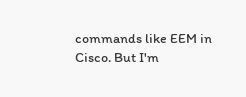commands like EEM in Cisco. But I'm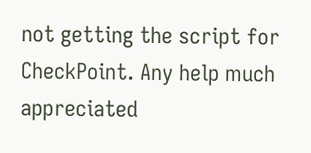not getting the script for CheckPoint. Any help much appreciated